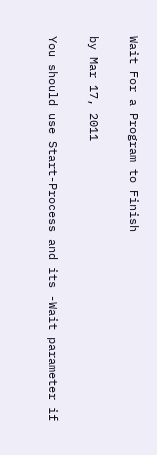Wait For a Program to Finish

by Mar 17, 2011

You should use Start-Process and its -Wait parameter if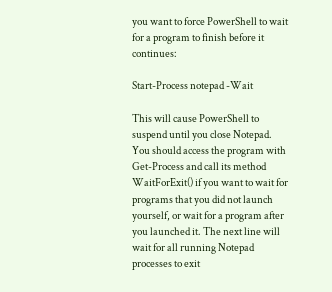you want to force PowerShell to wait for a program to finish before it continues:

Start-Process notepad -Wait

This will cause PowerShell to suspend until you close Notepad. You should access the program with Get-Process and call its method WaitForExit() if you want to wait for programs that you did not launch yourself, or wait for a program after you launched it. The next line will wait for all running Notepad processes to exit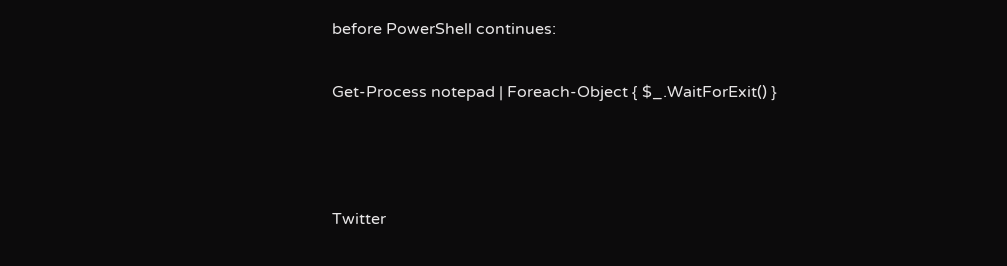before PowerShell continues:

Get-Process notepad | Foreach-Object { $_.WaitForExit() }



Twitter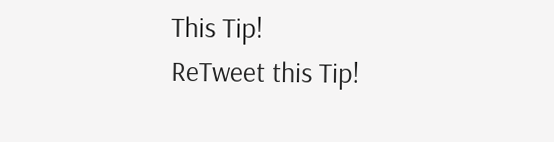This Tip!
ReTweet this Tip!